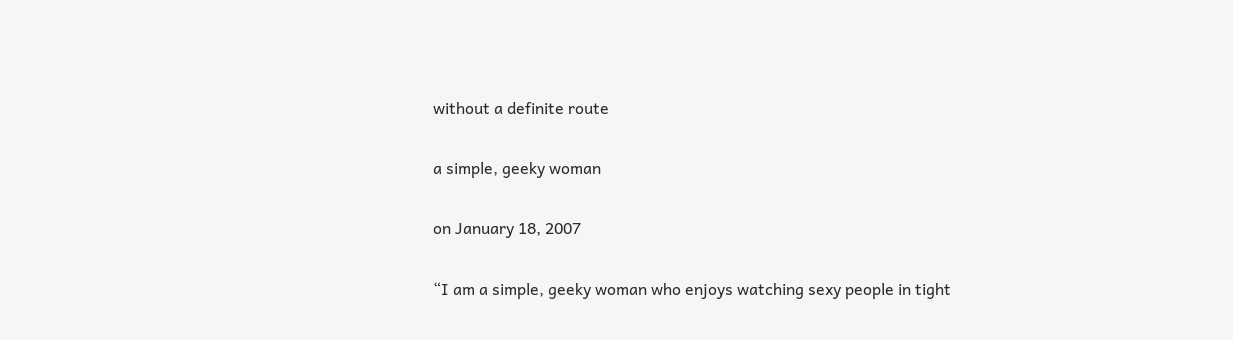without a definite route

a simple, geeky woman

on January 18, 2007

“I am a simple, geeky woman who enjoys watching sexy people in tight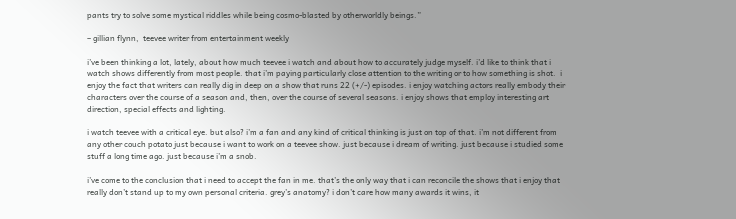pants try to solve some mystical riddles while being cosmo-blasted by otherworldly beings.”

– gillian flynn,  teevee writer from entertainment weekly

i’ve been thinking a lot, lately, about how much teevee i watch and about how to accurately judge myself. i’d like to think that i watch shows differently from most people. that i’m paying particularly close attention to the writing or to how something is shot.  i enjoy the fact that writers can really dig in deep on a show that runs 22 (+/-) episodes. i enjoy watching actors really embody their characters over the course of a season and, then, over the course of several seasons. i enjoy shows that employ interesting art direction, special effects and lighting.

i watch teevee with a critical eye. but also? i’m a fan and any kind of critical thinking is just on top of that. i’m not different from any other couch potato just because i want to work on a teevee show. just because i dream of writing. just because i studied some stuff a long time ago. just because i’m a snob.

i’ve come to the conclusion that i need to accept the fan in me. that’s the only way that i can reconcile the shows that i enjoy that really don’t stand up to my own personal criteria. grey’s anatomy? i don’t care how many awards it wins, it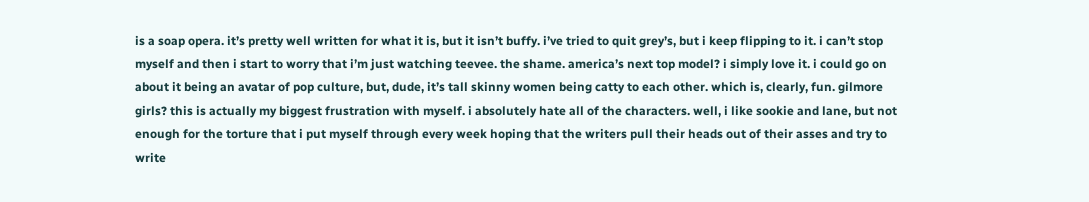is a soap opera. it’s pretty well written for what it is, but it isn’t buffy. i’ve tried to quit grey’s, but i keep flipping to it. i can’t stop myself and then i start to worry that i’m just watching teevee. the shame. america’s next top model? i simply love it. i could go on about it being an avatar of pop culture, but, dude, it’s tall skinny women being catty to each other. which is, clearly, fun. gilmore girls? this is actually my biggest frustration with myself. i absolutely hate all of the characters. well, i like sookie and lane, but not enough for the torture that i put myself through every week hoping that the writers pull their heads out of their asses and try to write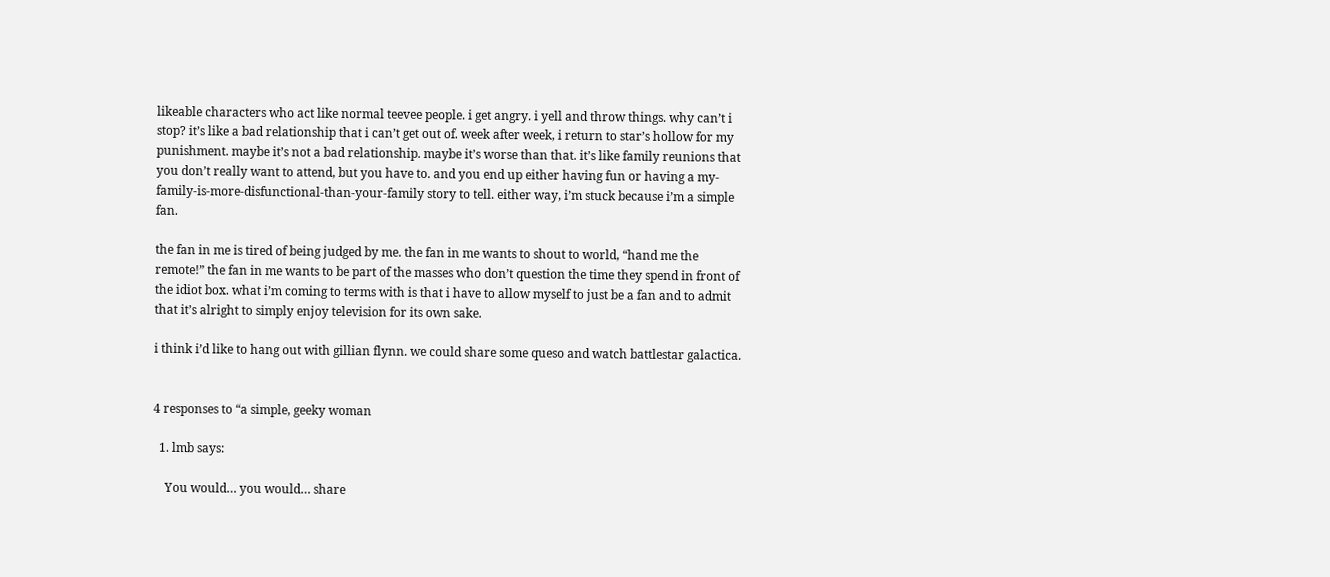likeable characters who act like normal teevee people. i get angry. i yell and throw things. why can’t i stop? it’s like a bad relationship that i can’t get out of. week after week, i return to star’s hollow for my punishment. maybe it’s not a bad relationship. maybe it’s worse than that. it’s like family reunions that you don’t really want to attend, but you have to. and you end up either having fun or having a my-family-is-more-disfunctional-than-your-family story to tell. either way, i’m stuck because i’m a simple fan.

the fan in me is tired of being judged by me. the fan in me wants to shout to world, “hand me the remote!” the fan in me wants to be part of the masses who don’t question the time they spend in front of the idiot box. what i’m coming to terms with is that i have to allow myself to just be a fan and to admit that it’s alright to simply enjoy television for its own sake.

i think i’d like to hang out with gillian flynn. we could share some queso and watch battlestar galactica.


4 responses to “a simple, geeky woman

  1. lmb says:

    You would… you would… share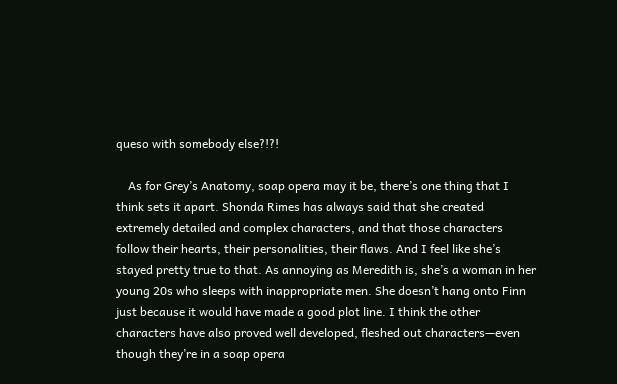queso with somebody else?!?!

    As for Grey’s Anatomy, soap opera may it be, there’s one thing that I think sets it apart. Shonda Rimes has always said that she created extremely detailed and complex characters, and that those characters follow their hearts, their personalities, their flaws. And I feel like she’s stayed pretty true to that. As annoying as Meredith is, she’s a woman in her young 20s who sleeps with inappropriate men. She doesn’t hang onto Finn just because it would have made a good plot line. I think the other characters have also proved well developed, fleshed out characters—even though they’re in a soap opera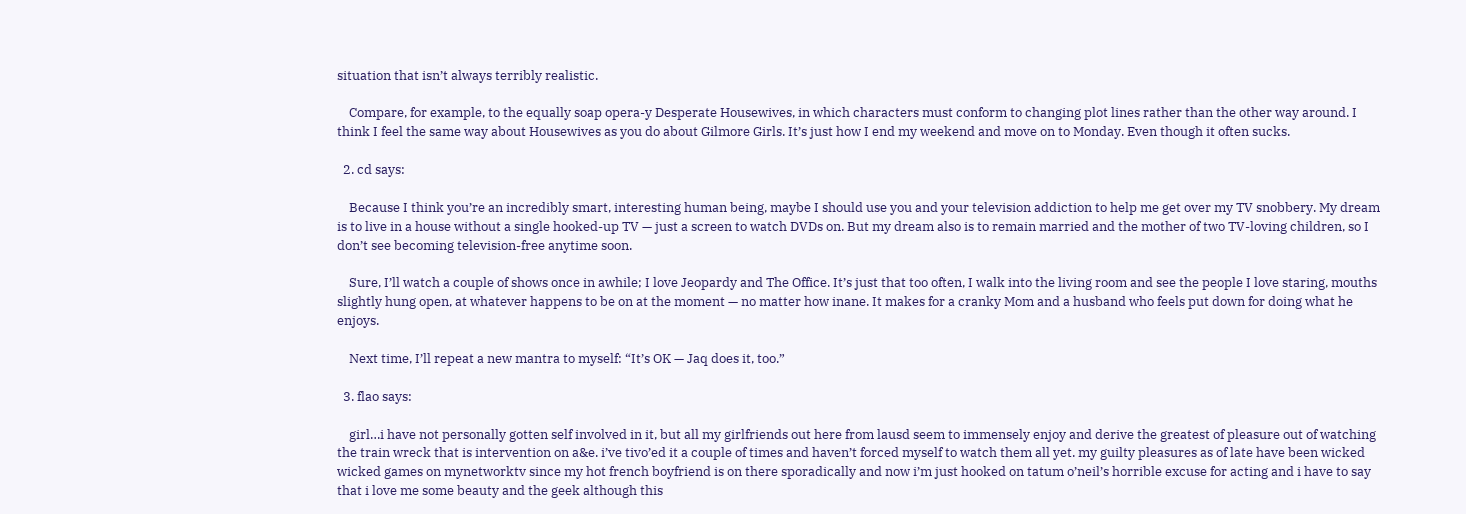situation that isn’t always terribly realistic.

    Compare, for example, to the equally soap opera-y Desperate Housewives, in which characters must conform to changing plot lines rather than the other way around. I think I feel the same way about Housewives as you do about Gilmore Girls. It’s just how I end my weekend and move on to Monday. Even though it often sucks.

  2. cd says:

    Because I think you’re an incredibly smart, interesting human being, maybe I should use you and your television addiction to help me get over my TV snobbery. My dream is to live in a house without a single hooked-up TV — just a screen to watch DVDs on. But my dream also is to remain married and the mother of two TV-loving children, so I don’t see becoming television-free anytime soon.

    Sure, I’ll watch a couple of shows once in awhile; I love Jeopardy and The Office. It’s just that too often, I walk into the living room and see the people I love staring, mouths slightly hung open, at whatever happens to be on at the moment — no matter how inane. It makes for a cranky Mom and a husband who feels put down for doing what he enjoys.

    Next time, I’ll repeat a new mantra to myself: “It’s OK — Jaq does it, too.”

  3. flao says:

    girl…i have not personally gotten self involved in it, but all my girlfriends out here from lausd seem to immensely enjoy and derive the greatest of pleasure out of watching the train wreck that is intervention on a&e. i’ve tivo’ed it a couple of times and haven’t forced myself to watch them all yet. my guilty pleasures as of late have been wicked wicked games on mynetworktv since my hot french boyfriend is on there sporadically and now i’m just hooked on tatum o’neil’s horrible excuse for acting and i have to say that i love me some beauty and the geek although this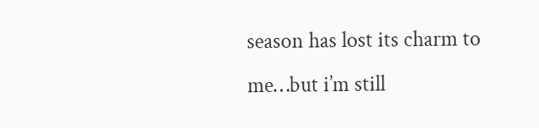season has lost its charm to me…but i’m still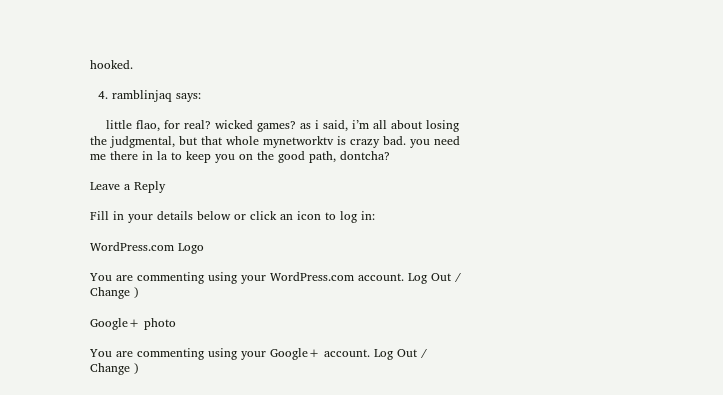hooked.

  4. ramblinjaq says:

    little flao, for real? wicked games? as i said, i’m all about losing the judgmental, but that whole mynetworktv is crazy bad. you need me there in la to keep you on the good path, dontcha?

Leave a Reply

Fill in your details below or click an icon to log in:

WordPress.com Logo

You are commenting using your WordPress.com account. Log Out /  Change )

Google+ photo

You are commenting using your Google+ account. Log Out /  Change )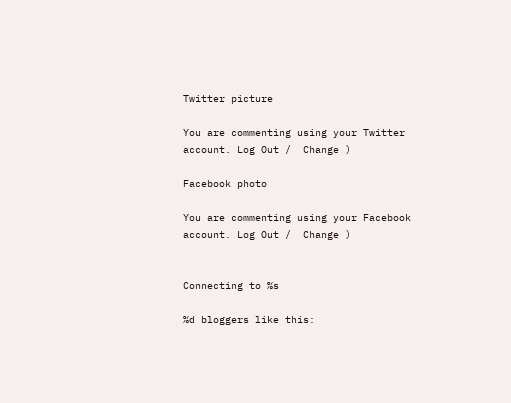Twitter picture

You are commenting using your Twitter account. Log Out /  Change )

Facebook photo

You are commenting using your Facebook account. Log Out /  Change )


Connecting to %s

%d bloggers like this: